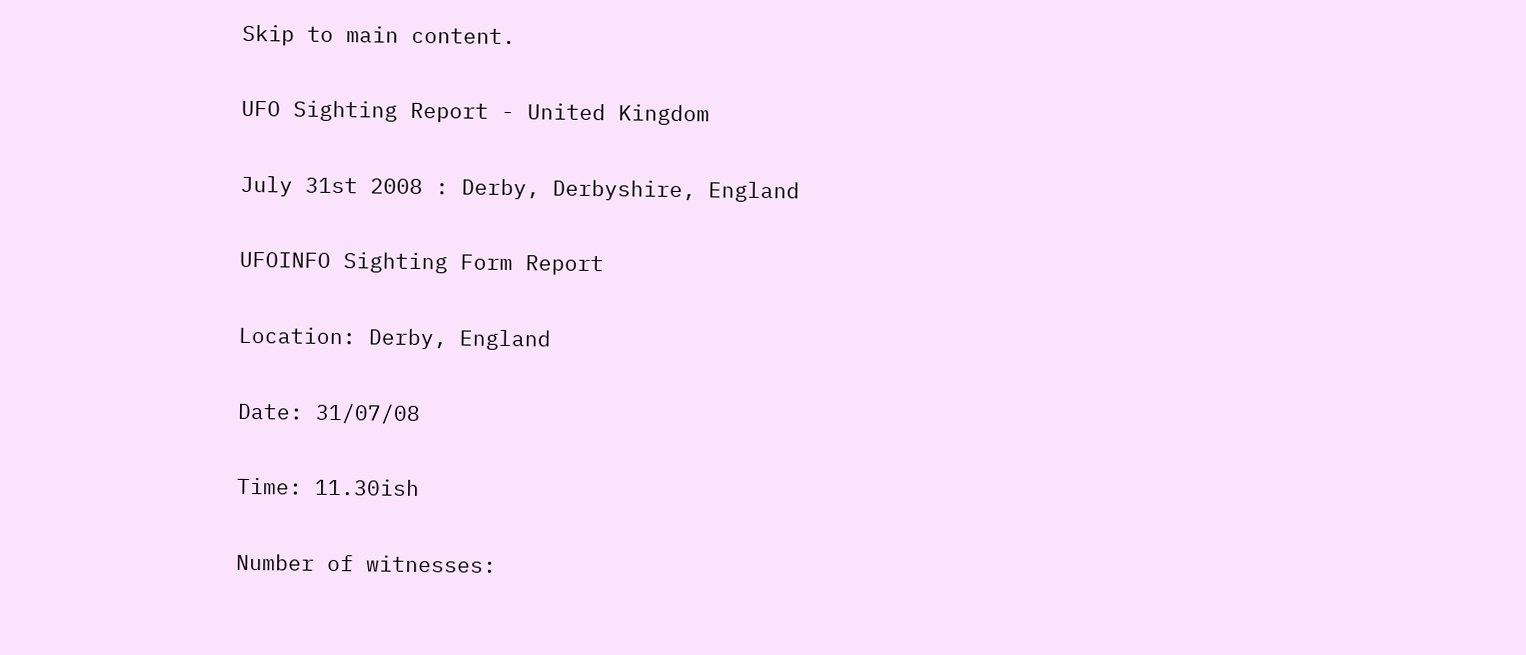Skip to main content.

UFO Sighting Report - United Kingdom

July 31st 2008 : Derby, Derbyshire, England

UFOINFO Sighting Form Report

Location: Derby, England

Date: 31/07/08

Time: 11.30ish

Number of witnesses: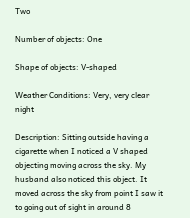Two

Number of objects: One

Shape of objects: V-shaped

Weather Conditions: Very, very clear night

Description: Sitting outside having a cigarette when I noticed a V shaped objecting moving across the sky. My husband also noticed this object. It moved across the sky from point I saw it to going out of sight in around 8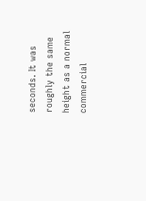seconds. It was roughly the same height as a normal commercial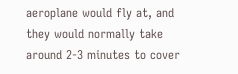aeroplane would fly at, and they would normally take around 2-3 minutes to cover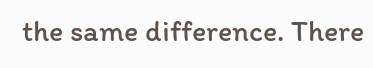the same difference. There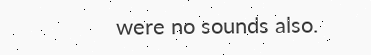were no sounds also.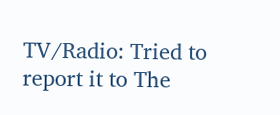TV/Radio: Tried to report it to The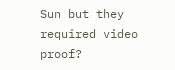Sun but they required video proof?